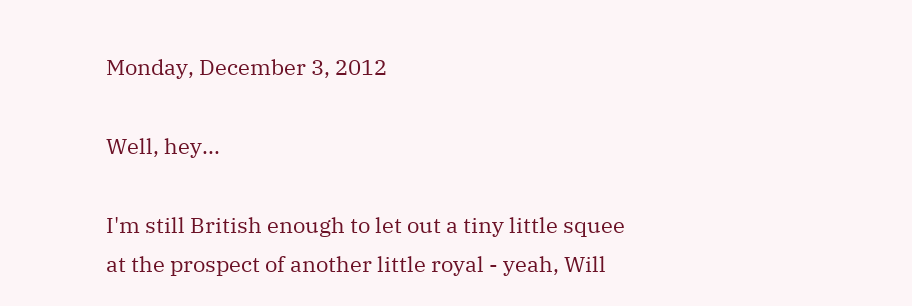Monday, December 3, 2012

Well, hey...

I'm still British enough to let out a tiny little squee at the prospect of another little royal - yeah, Will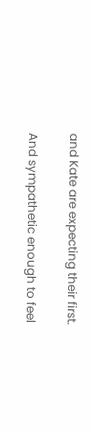and Kate are expecting their first.

And sympathetic enough to feel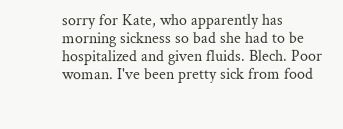sorry for Kate, who apparently has morning sickness so bad she had to be hospitalized and given fluids. Blech. Poor woman. I've been pretty sick from food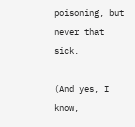poisoning, but never that sick.

(And yes, I know,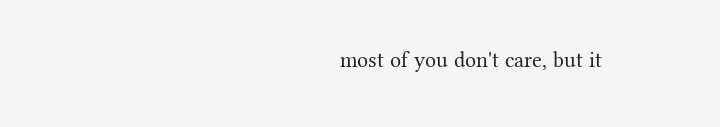most of you don't care, but it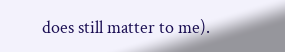does still matter to me).